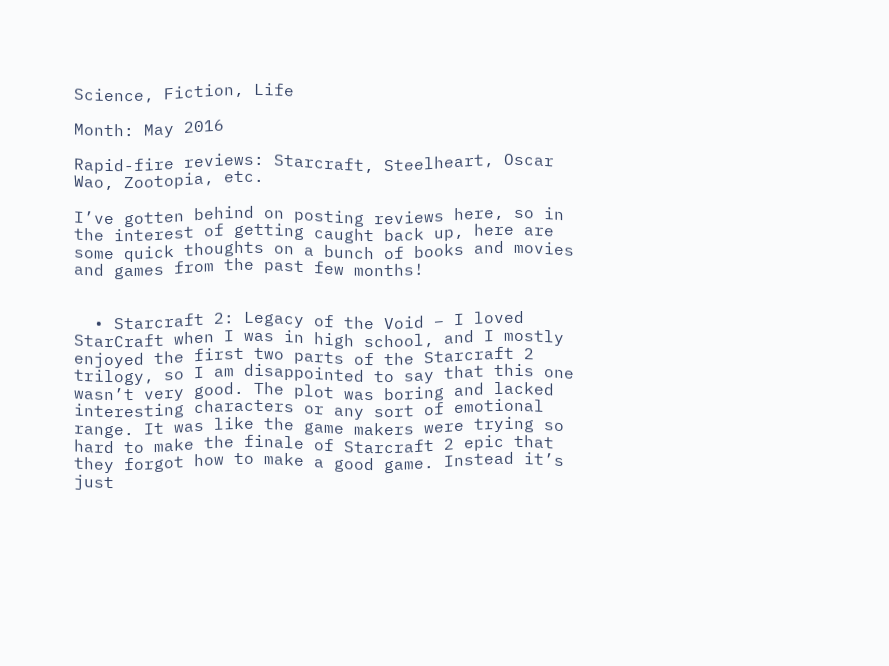Science, Fiction, Life

Month: May 2016

Rapid-fire reviews: Starcraft, Steelheart, Oscar Wao, Zootopia, etc.

I’ve gotten behind on posting reviews here, so in the interest of getting caught back up, here are some quick thoughts on a bunch of books and movies and games from the past few months!


  • Starcraft 2: Legacy of the Void – I loved StarCraft when I was in high school, and I mostly enjoyed the first two parts of the Starcraft 2 trilogy, so I am disappointed to say that this one wasn’t very good. The plot was boring and lacked interesting characters or any sort of emotional range. It was like the game makers were trying so hard to make the finale of Starcraft 2 epic that they forgot how to make a good game. Instead it’s just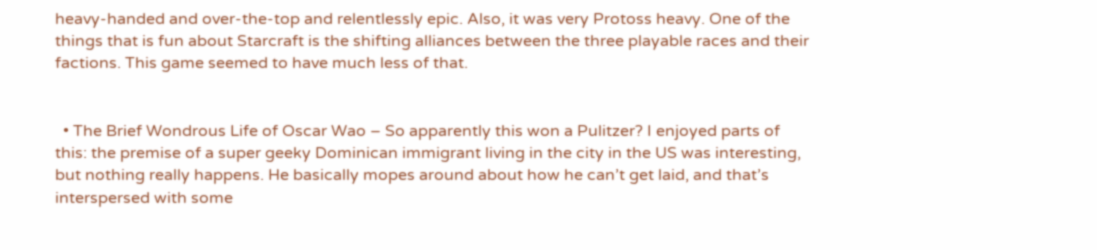heavy-handed and over-the-top and relentlessly epic. Also, it was very Protoss heavy. One of the things that is fun about Starcraft is the shifting alliances between the three playable races and their factions. This game seemed to have much less of that.


  • The Brief Wondrous Life of Oscar Wao – So apparently this won a Pulitzer? I enjoyed parts of this: the premise of a super geeky Dominican immigrant living in the city in the US was interesting, but nothing really happens. He basically mopes around about how he can’t get laid, and that’s interspersed with some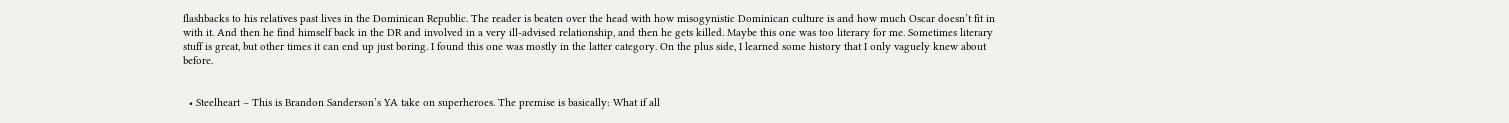flashbacks to his relatives past lives in the Dominican Republic. The reader is beaten over the head with how misogynistic Dominican culture is and how much Oscar doesn’t fit in with it. And then he find himself back in the DR and involved in a very ill-advised relationship, and then he gets killed. Maybe this one was too literary for me. Sometimes literary stuff is great, but other times it can end up just boring. I found this one was mostly in the latter category. On the plus side, I learned some history that I only vaguely knew about before.


  • Steelheart – This is Brandon Sanderson’s YA take on superheroes. The premise is basically: What if all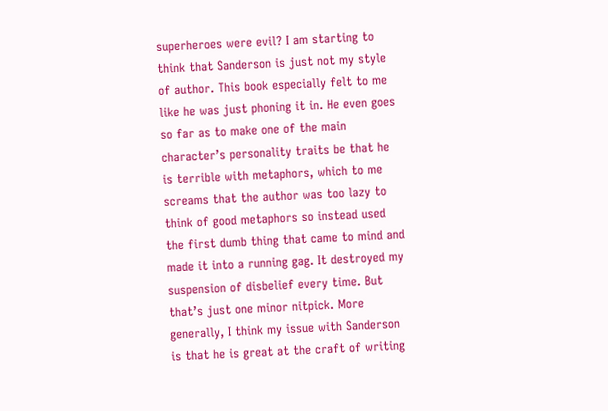superheroes were evil? I am starting to think that Sanderson is just not my style of author. This book especially felt to me like he was just phoning it in. He even goes so far as to make one of the main character’s personality traits be that he is terrible with metaphors, which to me screams that the author was too lazy to think of good metaphors so instead used the first dumb thing that came to mind and made it into a running gag. It destroyed my suspension of disbelief every time. But that’s just one minor nitpick. More generally, I think my issue with Sanderson is that he is great at the craft of writing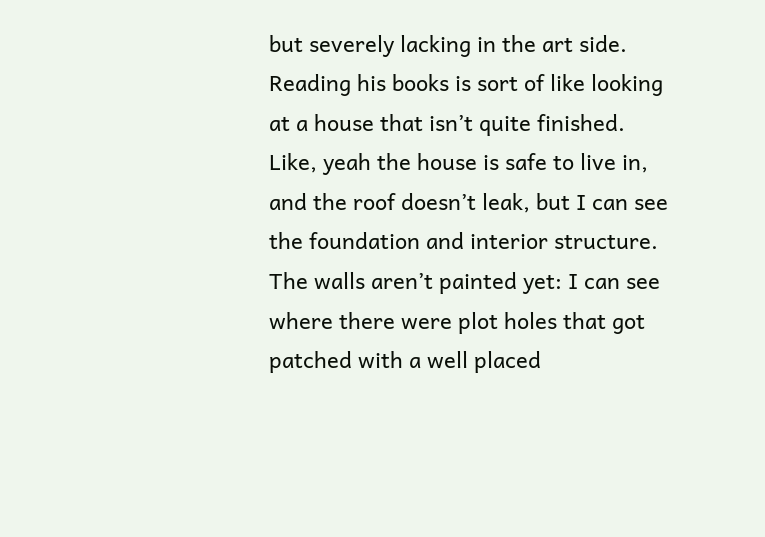but severely lacking in the art side. Reading his books is sort of like looking at a house that isn’t quite finished. Like, yeah the house is safe to live in, and the roof doesn’t leak, but I can see the foundation and interior structure. The walls aren’t painted yet: I can see where there were plot holes that got patched with a well placed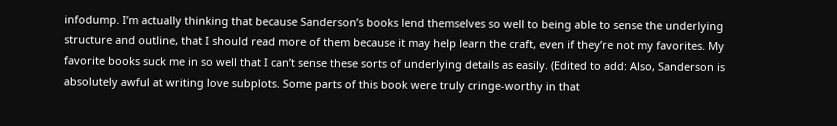infodump. I’m actually thinking that because Sanderson’s books lend themselves so well to being able to sense the underlying structure and outline, that I should read more of them because it may help learn the craft, even if they’re not my favorites. My favorite books suck me in so well that I can’t sense these sorts of underlying details as easily. (Edited to add: Also, Sanderson is absolutely awful at writing love subplots. Some parts of this book were truly cringe-worthy in that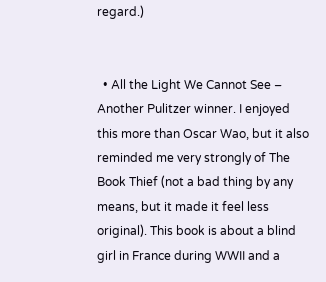regard.)


  • All the Light We Cannot See – Another Pulitzer winner. I enjoyed this more than Oscar Wao, but it also reminded me very strongly of The Book Thief (not a bad thing by any means, but it made it feel less original). This book is about a blind girl in France during WWII and a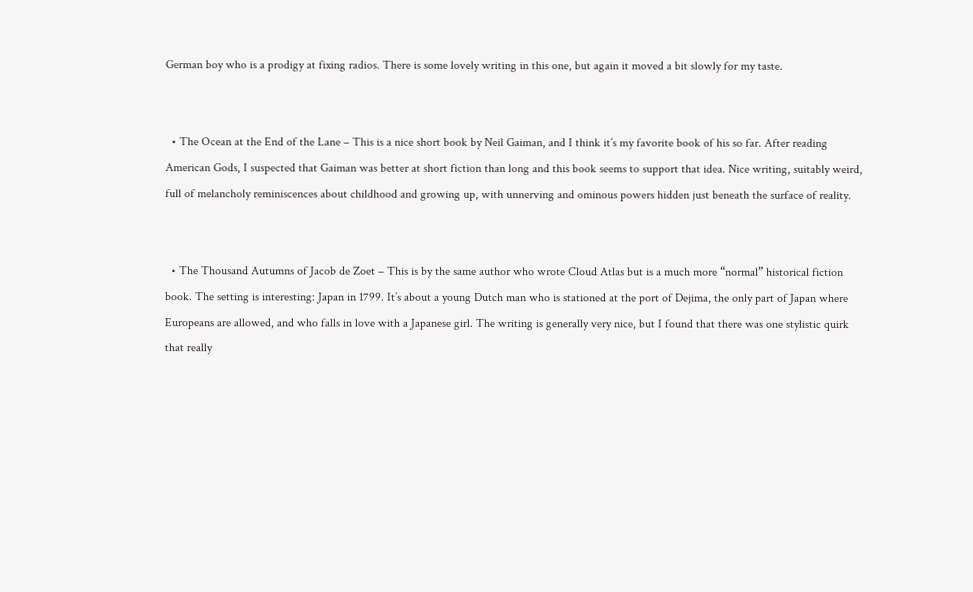German boy who is a prodigy at fixing radios. There is some lovely writing in this one, but again it moved a bit slowly for my taste.


  • The Ocean at the End of the Lane – This is a nice short book by Neil Gaiman, and I think it’s my favorite book of his so far. After reading American Gods, I suspected that Gaiman was better at short fiction than long and this book seems to support that idea. Nice writing, suitably weird, full of melancholy reminiscences about childhood and growing up, with unnerving and ominous powers hidden just beneath the surface of reality.


  • The Thousand Autumns of Jacob de Zoet – This is by the same author who wrote Cloud Atlas but is a much more “normal” historical fiction book. The setting is interesting: Japan in 1799. It’s about a young Dutch man who is stationed at the port of Dejima, the only part of Japan where Europeans are allowed, and who falls in love with a Japanese girl. The writing is generally very nice, but I found that there was one stylistic quirk that really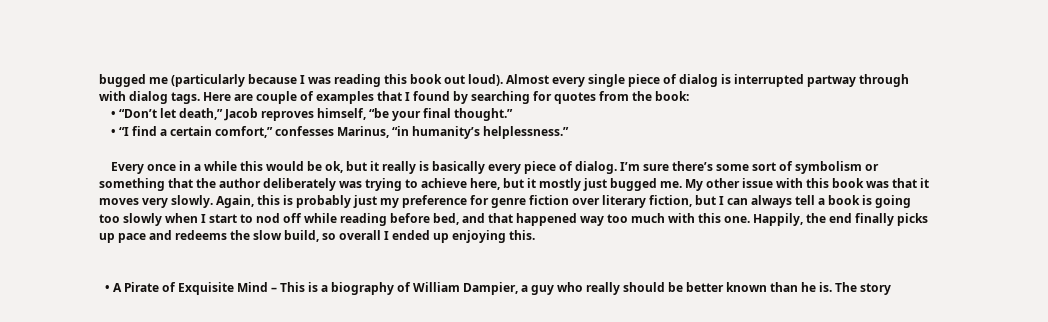bugged me (particularly because I was reading this book out loud). Almost every single piece of dialog is interrupted partway through with dialog tags. Here are couple of examples that I found by searching for quotes from the book:
    • “Don’t let death,” Jacob reproves himself, “be your final thought.”
    • “I find a certain comfort,” confesses Marinus, “in humanity’s helplessness.”

    Every once in a while this would be ok, but it really is basically every piece of dialog. I’m sure there’s some sort of symbolism or something that the author deliberately was trying to achieve here, but it mostly just bugged me. My other issue with this book was that it moves very slowly. Again, this is probably just my preference for genre fiction over literary fiction, but I can always tell a book is going too slowly when I start to nod off while reading before bed, and that happened way too much with this one. Happily, the end finally picks up pace and redeems the slow build, so overall I ended up enjoying this.


  • A Pirate of Exquisite Mind – This is a biography of William Dampier, a guy who really should be better known than he is. The story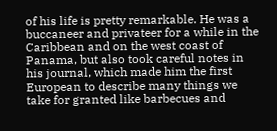of his life is pretty remarkable. He was a buccaneer and privateer for a while in the Caribbean and on the west coast of Panama, but also took careful notes in his journal, which made him the first European to describe many things we take for granted like barbecues and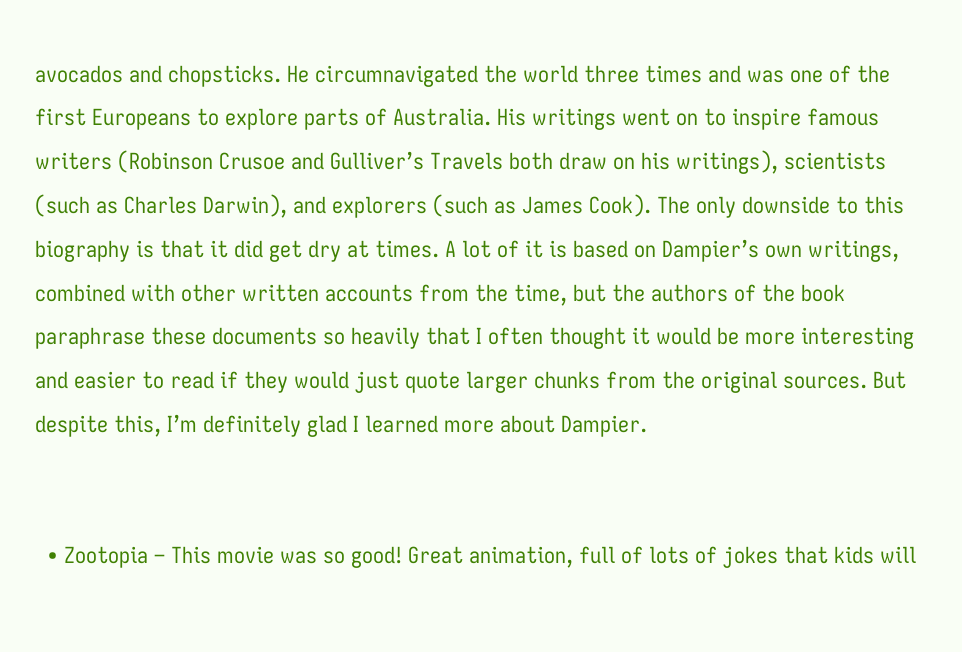avocados and chopsticks. He circumnavigated the world three times and was one of the first Europeans to explore parts of Australia. His writings went on to inspire famous writers (Robinson Crusoe and Gulliver’s Travels both draw on his writings), scientists (such as Charles Darwin), and explorers (such as James Cook). The only downside to this biography is that it did get dry at times. A lot of it is based on Dampier’s own writings, combined with other written accounts from the time, but the authors of the book paraphrase these documents so heavily that I often thought it would be more interesting and easier to read if they would just quote larger chunks from the original sources. But despite this, I’m definitely glad I learned more about Dampier.


  • Zootopia – This movie was so good! Great animation, full of lots of jokes that kids will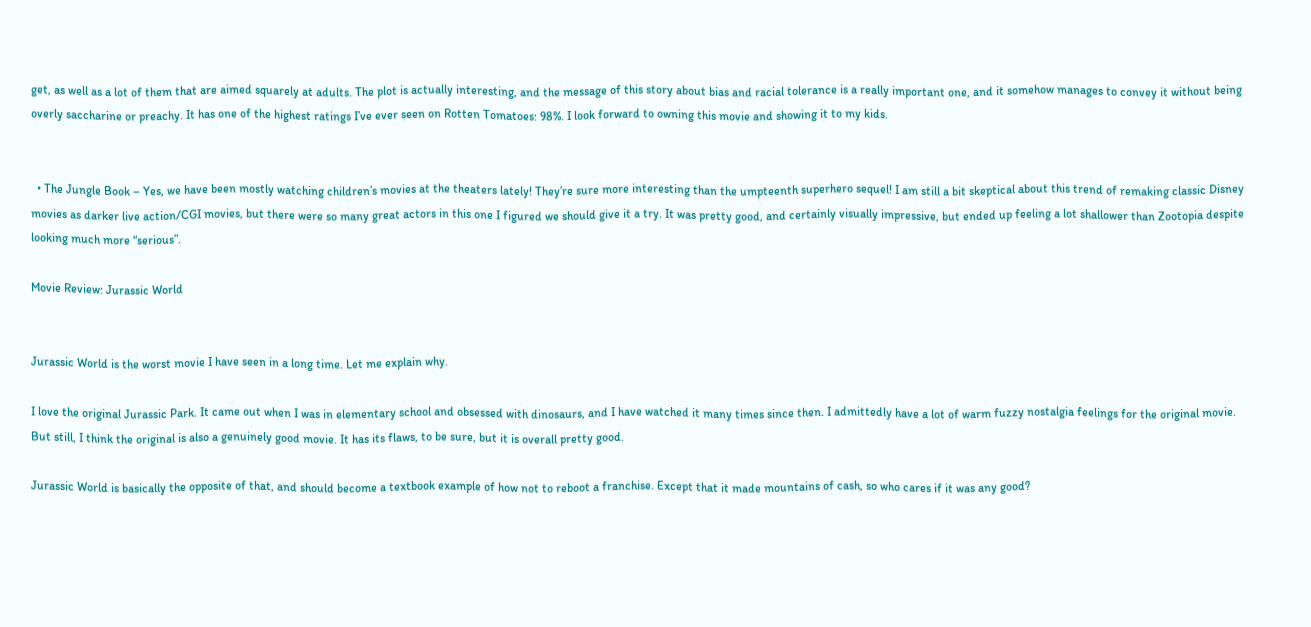get, as well as a lot of them that are aimed squarely at adults. The plot is actually interesting, and the message of this story about bias and racial tolerance is a really important one, and it somehow manages to convey it without being overly saccharine or preachy. It has one of the highest ratings I’ve ever seen on Rotten Tomatoes: 98%. I look forward to owning this movie and showing it to my kids.


  • The Jungle Book – Yes, we have been mostly watching children’s movies at the theaters lately! They’re sure more interesting than the umpteenth superhero sequel! I am still a bit skeptical about this trend of remaking classic Disney movies as darker live action/CGI movies, but there were so many great actors in this one I figured we should give it a try. It was pretty good, and certainly visually impressive, but ended up feeling a lot shallower than Zootopia despite looking much more “serious”.

Movie Review: Jurassic World


Jurassic World is the worst movie I have seen in a long time. Let me explain why.

I love the original Jurassic Park. It came out when I was in elementary school and obsessed with dinosaurs, and I have watched it many times since then. I admittedly have a lot of warm fuzzy nostalgia feelings for the original movie. But still, I think the original is also a genuinely good movie. It has its flaws, to be sure, but it is overall pretty good.

Jurassic World is basically the opposite of that, and should become a textbook example of how not to reboot a franchise. Except that it made mountains of cash, so who cares if it was any good?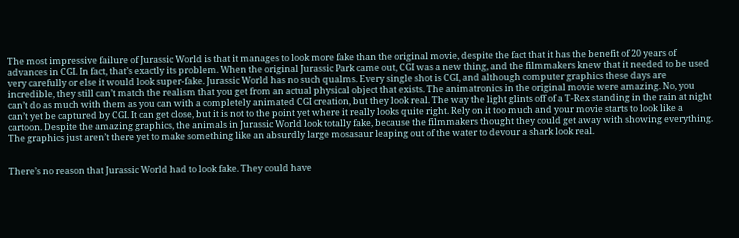The most impressive failure of Jurassic World is that it manages to look more fake than the original movie, despite the fact that it has the benefit of 20 years of advances in CGI. In fact, that’s exactly its problem. When the original Jurassic Park came out, CGI was a new thing, and the filmmakers knew that it needed to be used very carefully or else it would look super-fake. Jurassic World has no such qualms. Every single shot is CGI, and although computer graphics these days are incredible, they still can’t match the realism that you get from an actual physical object that exists. The animatronics in the original movie were amazing. No, you can’t do as much with them as you can with a completely animated CGI creation, but they look real. The way the light glints off of a T-Rex standing in the rain at night can’t yet be captured by CGI. It can get close, but it is not to the point yet where it really looks quite right. Rely on it too much and your movie starts to look like a cartoon. Despite the amazing graphics, the animals in Jurassic World look totally fake, because the filmmakers thought they could get away with showing everything. The graphics just aren’t there yet to make something like an absurdly large mosasaur leaping out of the water to devour a shark look real.


There’s no reason that Jurassic World had to look fake. They could have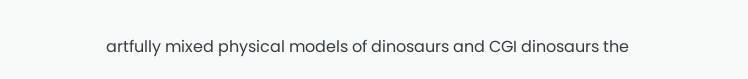artfully mixed physical models of dinosaurs and CGI dinosaurs the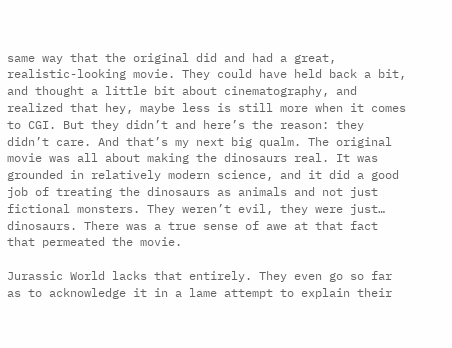same way that the original did and had a great, realistic-looking movie. They could have held back a bit, and thought a little bit about cinematography, and realized that hey, maybe less is still more when it comes to CGI. But they didn’t and here’s the reason: they didn’t care. And that’s my next big qualm. The original movie was all about making the dinosaurs real. It was grounded in relatively modern science, and it did a good job of treating the dinosaurs as animals and not just fictional monsters. They weren’t evil, they were just… dinosaurs. There was a true sense of awe at that fact that permeated the movie.

Jurassic World lacks that entirely. They even go so far as to acknowledge it in a lame attempt to explain their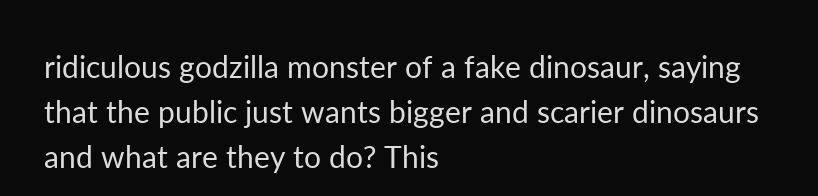ridiculous godzilla monster of a fake dinosaur, saying that the public just wants bigger and scarier dinosaurs and what are they to do? This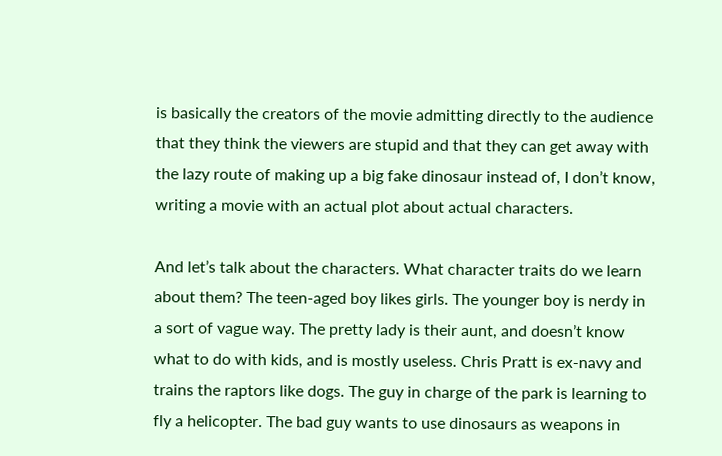is basically the creators of the movie admitting directly to the audience that they think the viewers are stupid and that they can get away with the lazy route of making up a big fake dinosaur instead of, I don’t know, writing a movie with an actual plot about actual characters.

And let’s talk about the characters. What character traits do we learn about them? The teen-aged boy likes girls. The younger boy is nerdy in a sort of vague way. The pretty lady is their aunt, and doesn’t know what to do with kids, and is mostly useless. Chris Pratt is ex-navy and trains the raptors like dogs. The guy in charge of the park is learning to fly a helicopter. The bad guy wants to use dinosaurs as weapons in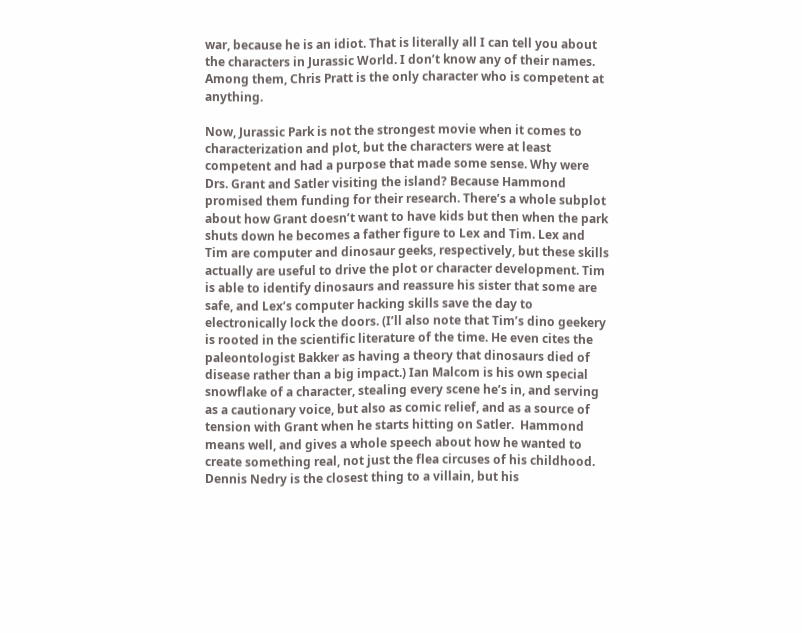war, because he is an idiot. That is literally all I can tell you about the characters in Jurassic World. I don’t know any of their names. Among them, Chris Pratt is the only character who is competent at anything.

Now, Jurassic Park is not the strongest movie when it comes to characterization and plot, but the characters were at least competent and had a purpose that made some sense. Why were Drs. Grant and Satler visiting the island? Because Hammond promised them funding for their research. There’s a whole subplot about how Grant doesn’t want to have kids but then when the park shuts down he becomes a father figure to Lex and Tim. Lex and Tim are computer and dinosaur geeks, respectively, but these skills actually are useful to drive the plot or character development. Tim is able to identify dinosaurs and reassure his sister that some are safe, and Lex’s computer hacking skills save the day to electronically lock the doors. (I’ll also note that Tim’s dino geekery is rooted in the scientific literature of the time. He even cites the paleontologist Bakker as having a theory that dinosaurs died of disease rather than a big impact.) Ian Malcom is his own special snowflake of a character, stealing every scene he’s in, and serving as a cautionary voice, but also as comic relief, and as a source of tension with Grant when he starts hitting on Satler.  Hammond means well, and gives a whole speech about how he wanted to create something real, not just the flea circuses of his childhood. Dennis Nedry is the closest thing to a villain, but his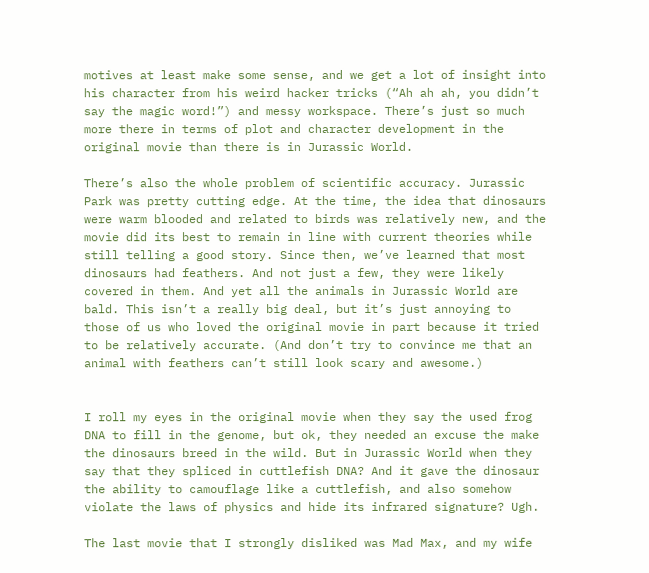motives at least make some sense, and we get a lot of insight into his character from his weird hacker tricks (“Ah ah ah, you didn’t say the magic word!”) and messy workspace. There’s just so much more there in terms of plot and character development in the original movie than there is in Jurassic World.

There’s also the whole problem of scientific accuracy. Jurassic Park was pretty cutting edge. At the time, the idea that dinosaurs were warm blooded and related to birds was relatively new, and the movie did its best to remain in line with current theories while still telling a good story. Since then, we’ve learned that most dinosaurs had feathers. And not just a few, they were likely covered in them. And yet all the animals in Jurassic World are bald. This isn’t a really big deal, but it’s just annoying to those of us who loved the original movie in part because it tried to be relatively accurate. (And don’t try to convince me that an animal with feathers can’t still look scary and awesome.)


I roll my eyes in the original movie when they say the used frog DNA to fill in the genome, but ok, they needed an excuse the make the dinosaurs breed in the wild. But in Jurassic World when they say that they spliced in cuttlefish DNA? And it gave the dinosaur the ability to camouflage like a cuttlefish, and also somehow violate the laws of physics and hide its infrared signature? Ugh.

The last movie that I strongly disliked was Mad Max, and my wife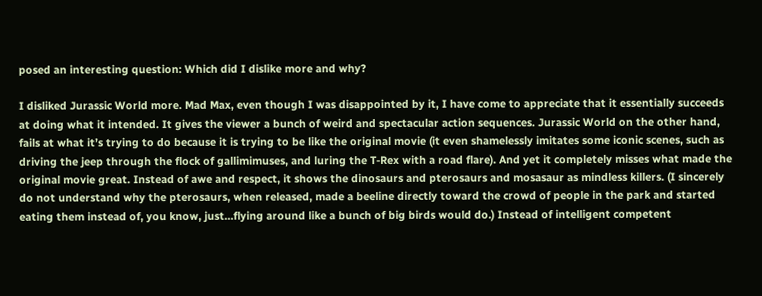posed an interesting question: Which did I dislike more and why?

I disliked Jurassic World more. Mad Max, even though I was disappointed by it, I have come to appreciate that it essentially succeeds at doing what it intended. It gives the viewer a bunch of weird and spectacular action sequences. Jurassic World on the other hand, fails at what it’s trying to do because it is trying to be like the original movie (it even shamelessly imitates some iconic scenes, such as driving the jeep through the flock of gallimimuses, and luring the T-Rex with a road flare). And yet it completely misses what made the original movie great. Instead of awe and respect, it shows the dinosaurs and pterosaurs and mosasaur as mindless killers. (I sincerely do not understand why the pterosaurs, when released, made a beeline directly toward the crowd of people in the park and started eating them instead of, you know, just…flying around like a bunch of big birds would do.) Instead of intelligent competent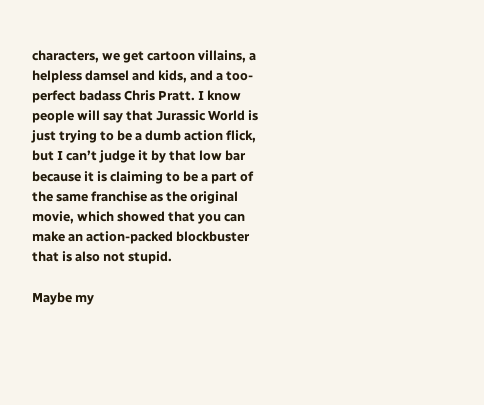characters, we get cartoon villains, a helpless damsel and kids, and a too-perfect badass Chris Pratt. I know people will say that Jurassic World is just trying to be a dumb action flick, but I can’t judge it by that low bar because it is claiming to be a part of the same franchise as the original movie, which showed that you can make an action-packed blockbuster that is also not stupid.

Maybe my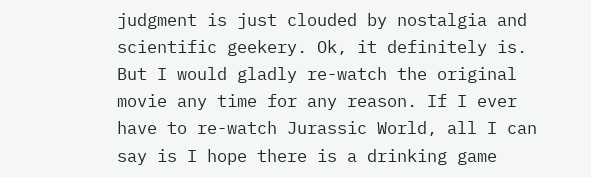judgment is just clouded by nostalgia and scientific geekery. Ok, it definitely is. But I would gladly re-watch the original movie any time for any reason. If I ever have to re-watch Jurassic World, all I can say is I hope there is a drinking game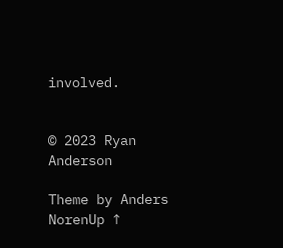involved.


© 2023 Ryan Anderson

Theme by Anders NorenUp ↑